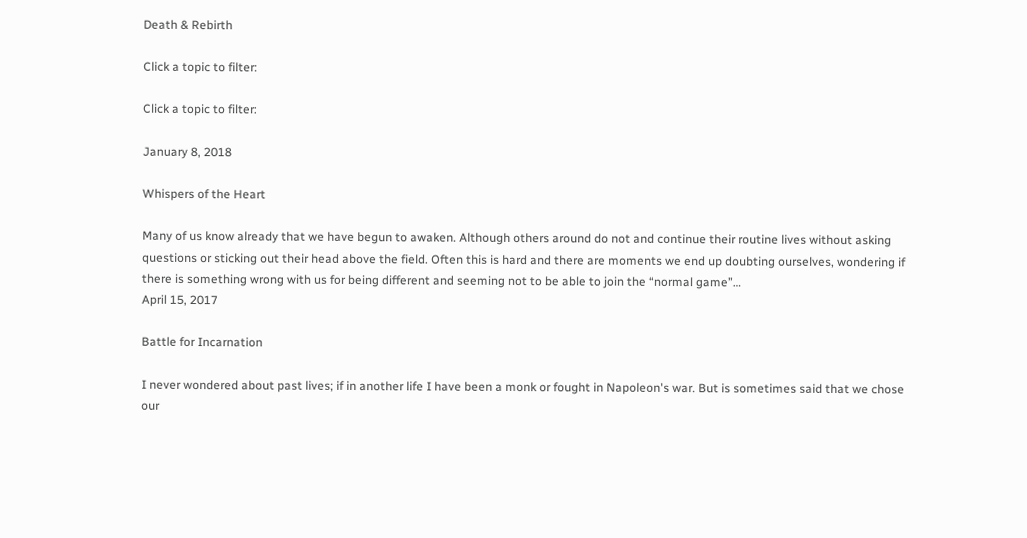Death & Rebirth

Click a topic to filter:

Click a topic to filter:

January 8, 2018

Whispers of the Heart

Many of us know already that we have begun to awaken. Although others around do not and continue their routine lives without asking questions or sticking out their head above the field. Often this is hard and there are moments we end up doubting ourselves, wondering if there is something wrong with us for being different and seeming not to be able to join the “normal game”…
April 15, 2017

Battle for Incarnation

I never wondered about past lives; if in another life I have been a monk or fought in Napoleon's war. But is sometimes said that we chose our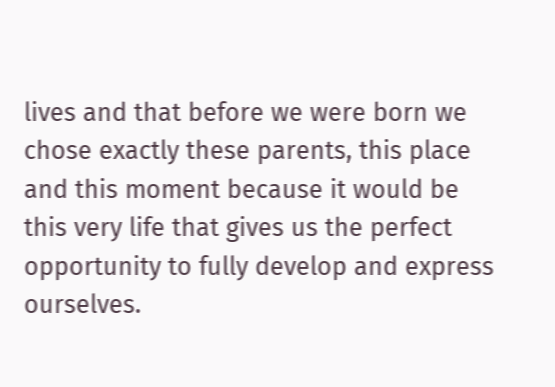lives and that before we were born we chose exactly these parents, this place and this moment because it would be this very life that gives us the perfect opportunity to fully develop and express ourselves.